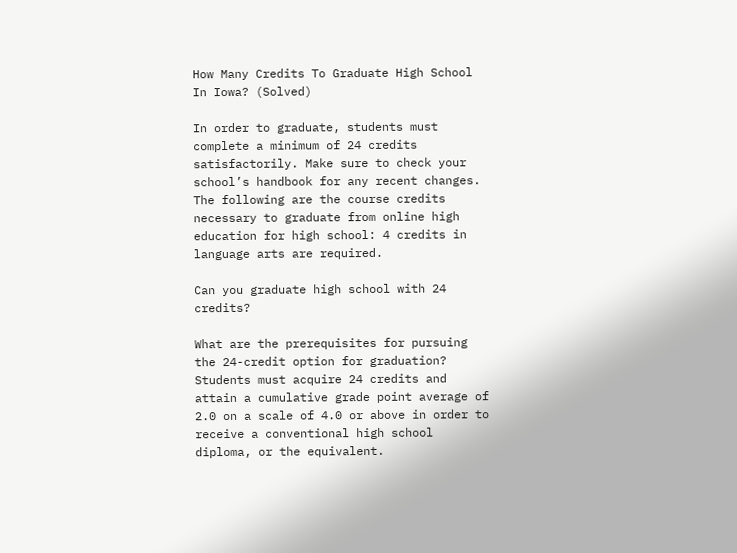How Many Credits To Graduate High School In Iowa? (Solved)

In order to graduate, students must complete a minimum of 24 credits satisfactorily. Make sure to check your school’s handbook for any recent changes. The following are the course credits necessary to graduate from online high education for high school: 4 credits in language arts are required.

Can you graduate high school with 24 credits?

What are the prerequisites for pursuing the 24-credit option for graduation? Students must acquire 24 credits and attain a cumulative grade point average of 2.0 on a scale of 4.0 or above in order to receive a conventional high school diploma, or the equivalent.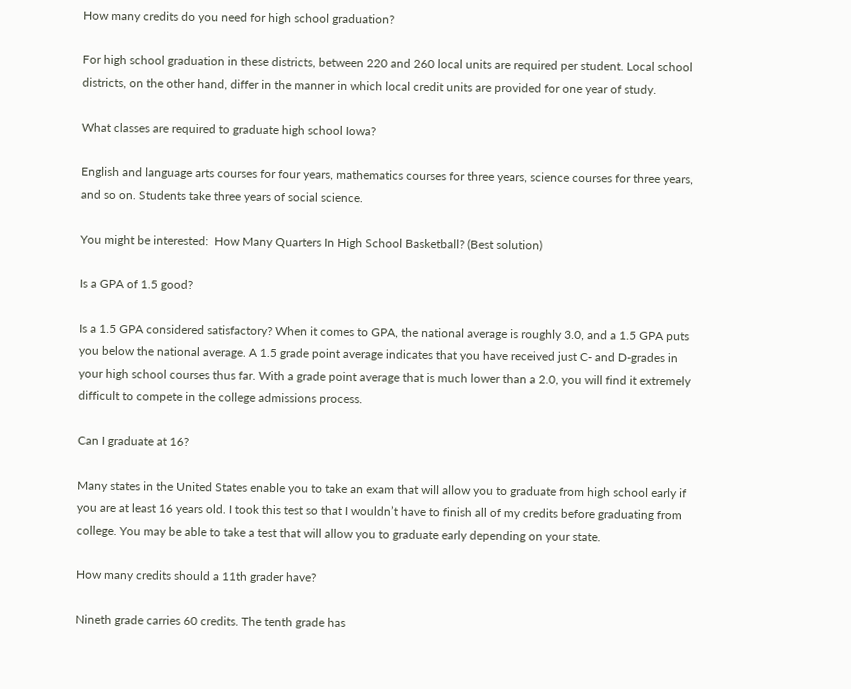How many credits do you need for high school graduation?

For high school graduation in these districts, between 220 and 260 local units are required per student. Local school districts, on the other hand, differ in the manner in which local credit units are provided for one year of study.

What classes are required to graduate high school Iowa?

English and language arts courses for four years, mathematics courses for three years, science courses for three years, and so on. Students take three years of social science.

You might be interested:  How Many Quarters In High School Basketball? (Best solution)

Is a GPA of 1.5 good?

Is a 1.5 GPA considered satisfactory? When it comes to GPA, the national average is roughly 3.0, and a 1.5 GPA puts you below the national average. A 1.5 grade point average indicates that you have received just C- and D-grades in your high school courses thus far. With a grade point average that is much lower than a 2.0, you will find it extremely difficult to compete in the college admissions process.

Can I graduate at 16?

Many states in the United States enable you to take an exam that will allow you to graduate from high school early if you are at least 16 years old. I took this test so that I wouldn’t have to finish all of my credits before graduating from college. You may be able to take a test that will allow you to graduate early depending on your state.

How many credits should a 11th grader have?

Nineth grade carries 60 credits. The tenth grade has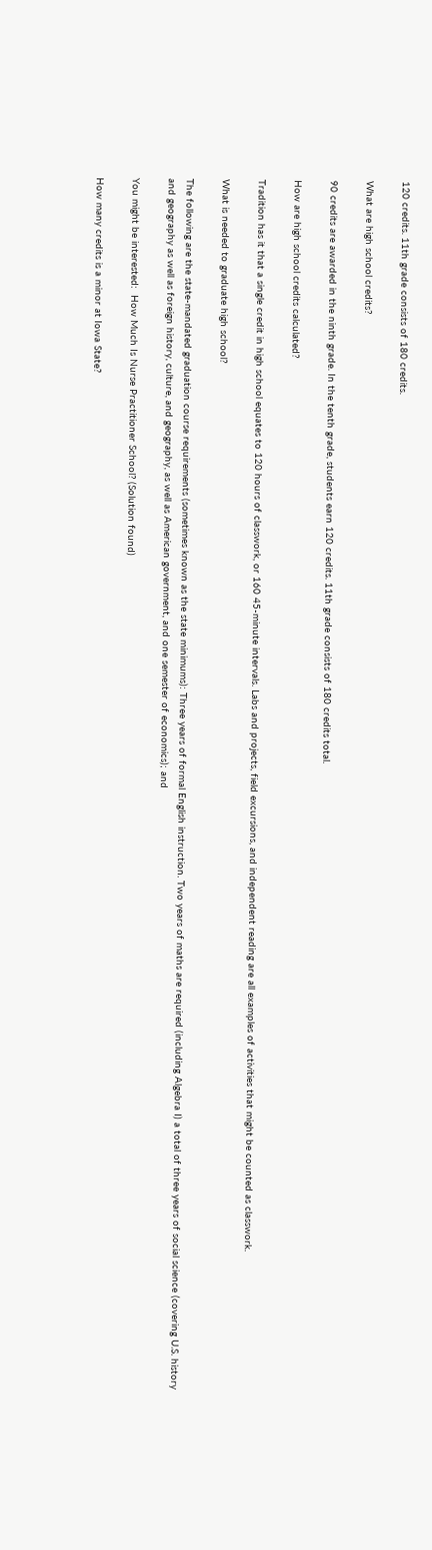120 credits. 11th grade consists of 180 credits.

What are high school credits?

90 credits are awarded in the ninth grade. In the tenth grade, students earn 120 credits. 11th grade consists of 180 credits total.

How are high school credits calculated?

Tradition has it that a single credit in high school equates to 120 hours of classwork, or 160 45-minute intervals. Labs and projects, field excursions, and independent reading are all examples of activities that might be counted as classwork.

What is needed to graduate high school?

The following are the state-mandated graduation course requirements (sometimes known as the state minimums): Three years of formal English instruction. Two years of maths are required (including Algebra I) a total of three years of social science (covering U.S. history and geography as well as foreign history, culture, and geography, as well as American government, and one semester of economics); and

You might be interested:  How Much Is Nurse Practitioner School? (Solution found)

How many credits is a minor at Iowa State?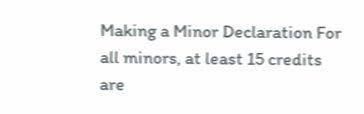Making a Minor Declaration For all minors, at least 15 credits are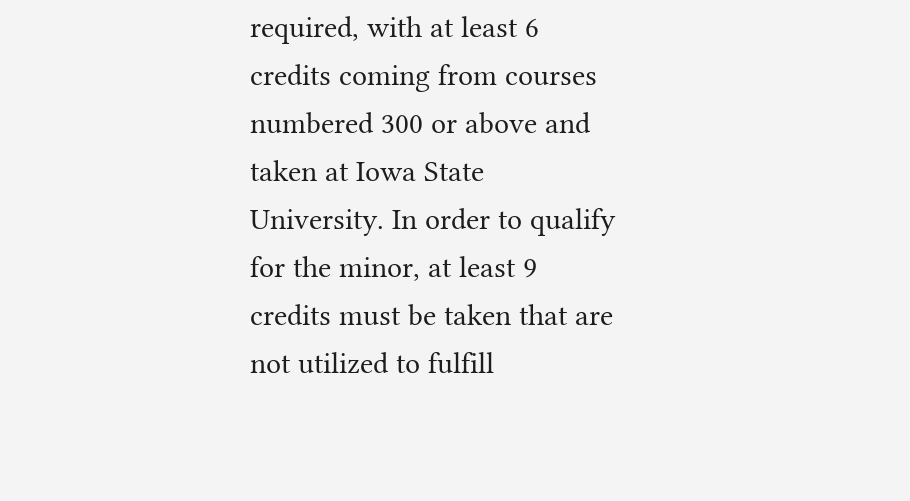required, with at least 6 credits coming from courses numbered 300 or above and taken at Iowa State University. In order to qualify for the minor, at least 9 credits must be taken that are not utilized to fulfill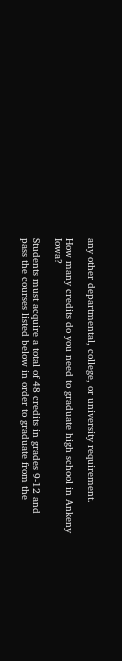any other departmental, college, or university requirement.

How many credits do you need to graduate high school in Ankeny Iowa?

Students must acquire a total of 48 credits in grades 9-12 and pass the courses listed below in order to graduate from the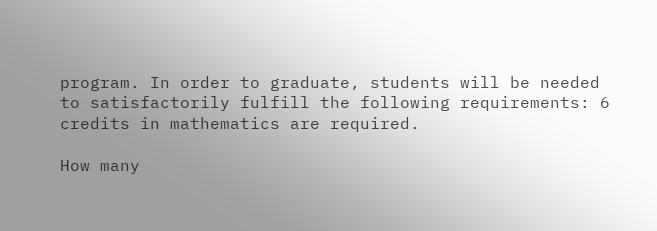program. In order to graduate, students will be needed to satisfactorily fulfill the following requirements: 6 credits in mathematics are required.

How many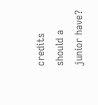credits should a junior have?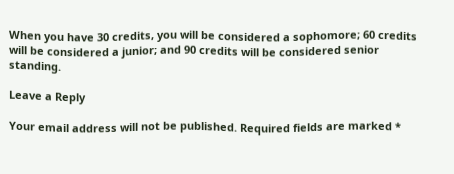When you have 30 credits, you will be considered a sophomore; 60 credits will be considered a junior; and 90 credits will be considered senior standing.

Leave a Reply

Your email address will not be published. Required fields are marked *